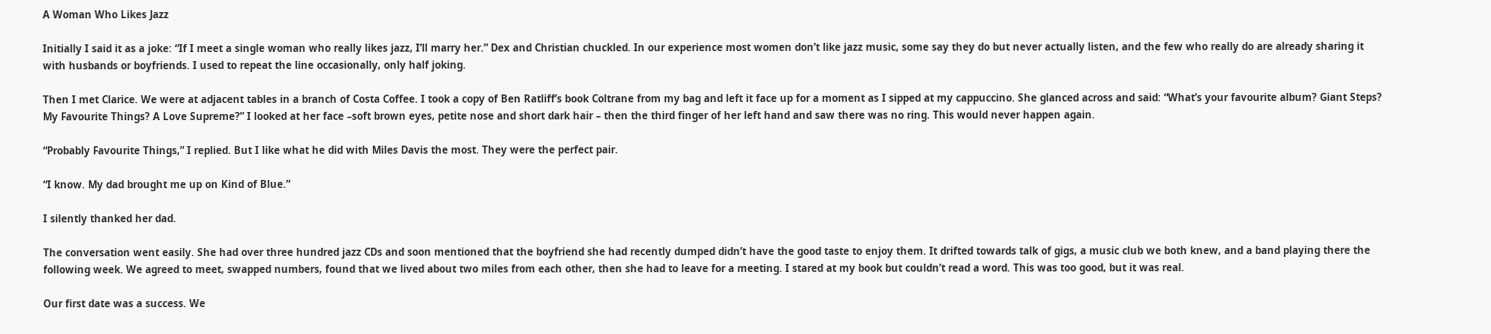A Woman Who Likes Jazz

Initially I said it as a joke: “If I meet a single woman who really likes jazz, I’ll marry her.” Dex and Christian chuckled. In our experience most women don’t like jazz music, some say they do but never actually listen, and the few who really do are already sharing it with husbands or boyfriends. I used to repeat the line occasionally, only half joking.

Then I met Clarice. We were at adjacent tables in a branch of Costa Coffee. I took a copy of Ben Ratliff’s book Coltrane from my bag and left it face up for a moment as I sipped at my cappuccino. She glanced across and said: “What’s your favourite album? Giant Steps? My Favourite Things? A Love Supreme?” I looked at her face –soft brown eyes, petite nose and short dark hair – then the third finger of her left hand and saw there was no ring. This would never happen again.

“Probably Favourite Things,” I replied. But I like what he did with Miles Davis the most. They were the perfect pair.

“I know. My dad brought me up on Kind of Blue.”

I silently thanked her dad.

The conversation went easily. She had over three hundred jazz CDs and soon mentioned that the boyfriend she had recently dumped didn’t have the good taste to enjoy them. It drifted towards talk of gigs, a music club we both knew, and a band playing there the following week. We agreed to meet, swapped numbers, found that we lived about two miles from each other, then she had to leave for a meeting. I stared at my book but couldn’t read a word. This was too good, but it was real.

Our first date was a success. We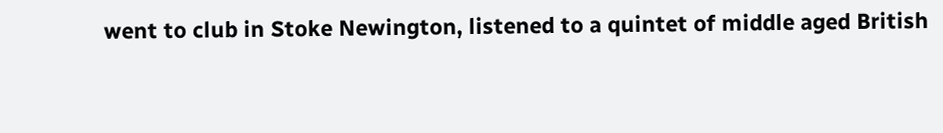went to club in Stoke Newington, listened to a quintet of middle aged British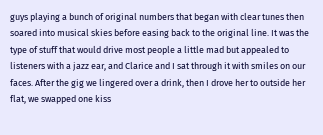guys playing a bunch of original numbers that began with clear tunes then soared into musical skies before easing back to the original line. It was the type of stuff that would drive most people a little mad but appealed to listeners with a jazz ear, and Clarice and I sat through it with smiles on our faces. After the gig we lingered over a drink, then I drove her to outside her flat, we swapped one kiss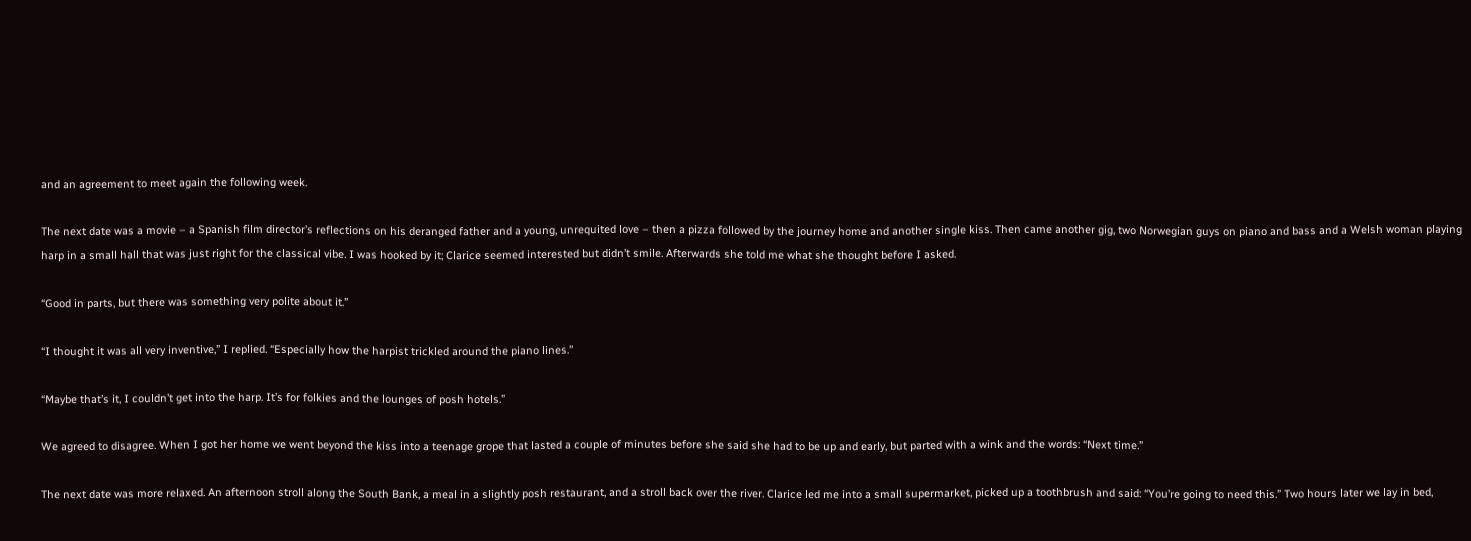and an agreement to meet again the following week.

The next date was a movie – a Spanish film director’s reflections on his deranged father and a young, unrequited love – then a pizza followed by the journey home and another single kiss. Then came another gig, two Norwegian guys on piano and bass and a Welsh woman playing harp in a small hall that was just right for the classical vibe. I was hooked by it; Clarice seemed interested but didn’t smile. Afterwards she told me what she thought before I asked.

“Good in parts, but there was something very polite about it.”

“I thought it was all very inventive,” I replied. “Especially how the harpist trickled around the piano lines.”

“Maybe that’s it, I couldn’t get into the harp. It’s for folkies and the lounges of posh hotels.”

We agreed to disagree. When I got her home we went beyond the kiss into a teenage grope that lasted a couple of minutes before she said she had to be up and early, but parted with a wink and the words: “Next time.”

The next date was more relaxed. An afternoon stroll along the South Bank, a meal in a slightly posh restaurant, and a stroll back over the river. Clarice led me into a small supermarket, picked up a toothbrush and said: “You’re going to need this.” Two hours later we lay in bed,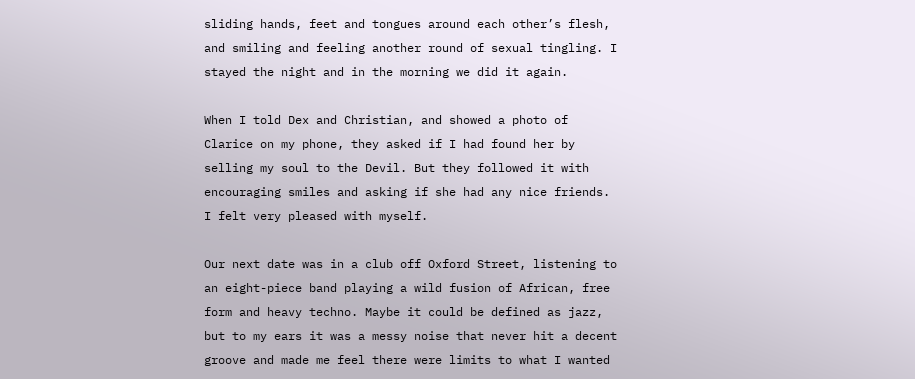sliding hands, feet and tongues around each other’s flesh, and smiling and feeling another round of sexual tingling. I stayed the night and in the morning we did it again.

When I told Dex and Christian, and showed a photo of Clarice on my phone, they asked if I had found her by selling my soul to the Devil. But they followed it with encouraging smiles and asking if she had any nice friends. I felt very pleased with myself.

Our next date was in a club off Oxford Street, listening to an eight-piece band playing a wild fusion of African, free form and heavy techno. Maybe it could be defined as jazz, but to my ears it was a messy noise that never hit a decent groove and made me feel there were limits to what I wanted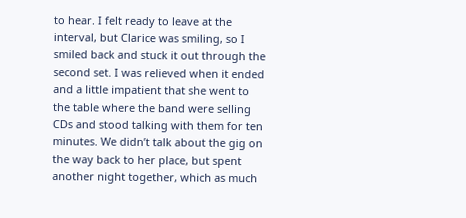to hear. I felt ready to leave at the interval, but Clarice was smiling, so I smiled back and stuck it out through the second set. I was relieved when it ended and a little impatient that she went to the table where the band were selling CDs and stood talking with them for ten minutes. We didn’t talk about the gig on the way back to her place, but spent another night together, which as much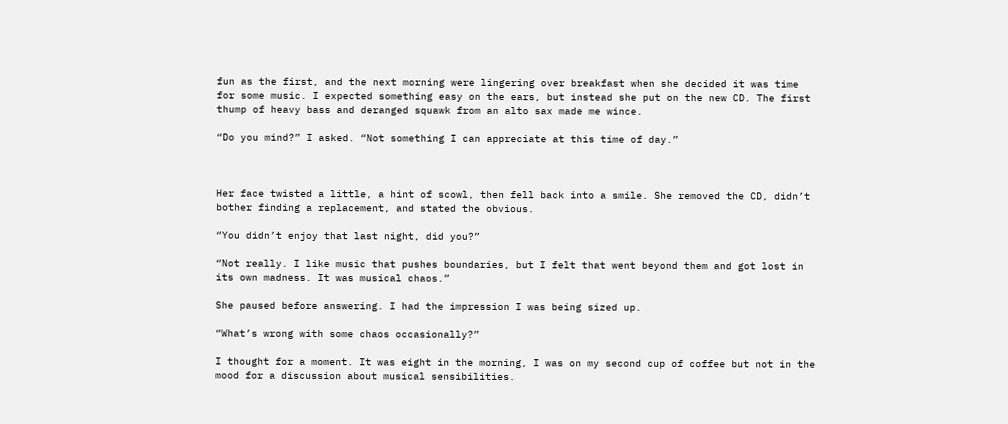fun as the first, and the next morning were lingering over breakfast when she decided it was time for some music. I expected something easy on the ears, but instead she put on the new CD. The first thump of heavy bass and deranged squawk from an alto sax made me wince.

“Do you mind?” I asked. “Not something I can appreciate at this time of day.”



Her face twisted a little, a hint of scowl, then fell back into a smile. She removed the CD, didn’t bother finding a replacement, and stated the obvious.

“You didn’t enjoy that last night, did you?”

“Not really. I like music that pushes boundaries, but I felt that went beyond them and got lost in its own madness. It was musical chaos.”

She paused before answering. I had the impression I was being sized up.

“What’s wrong with some chaos occasionally?”

I thought for a moment. It was eight in the morning, I was on my second cup of coffee but not in the mood for a discussion about musical sensibilities.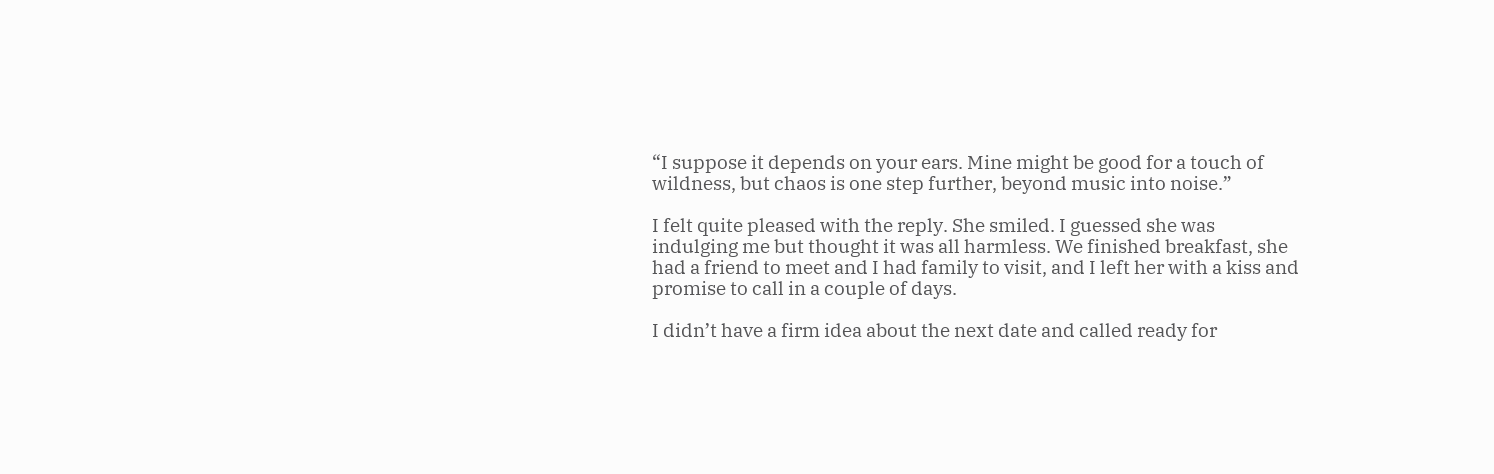“I suppose it depends on your ears. Mine might be good for a touch of wildness, but chaos is one step further, beyond music into noise.”

I felt quite pleased with the reply. She smiled. I guessed she was indulging me but thought it was all harmless. We finished breakfast, she had a friend to meet and I had family to visit, and I left her with a kiss and promise to call in a couple of days.

I didn’t have a firm idea about the next date and called ready for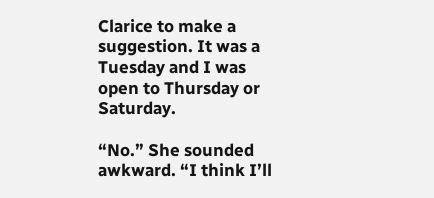Clarice to make a suggestion. It was a Tuesday and I was open to Thursday or Saturday.

“No.” She sounded awkward. “I think I’ll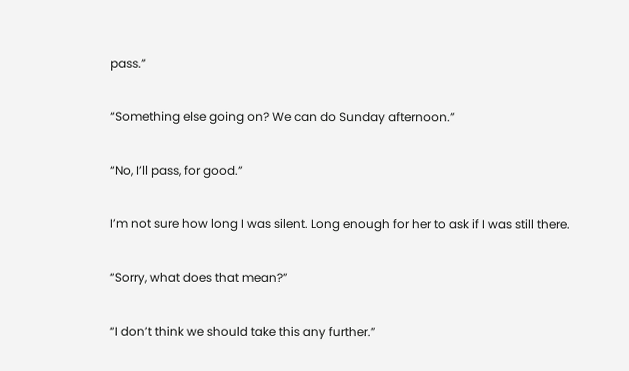pass.”

“Something else going on? We can do Sunday afternoon.”

“No, I’ll pass, for good.”

I’m not sure how long I was silent. Long enough for her to ask if I was still there.

“Sorry, what does that mean?”

“I don’t think we should take this any further.”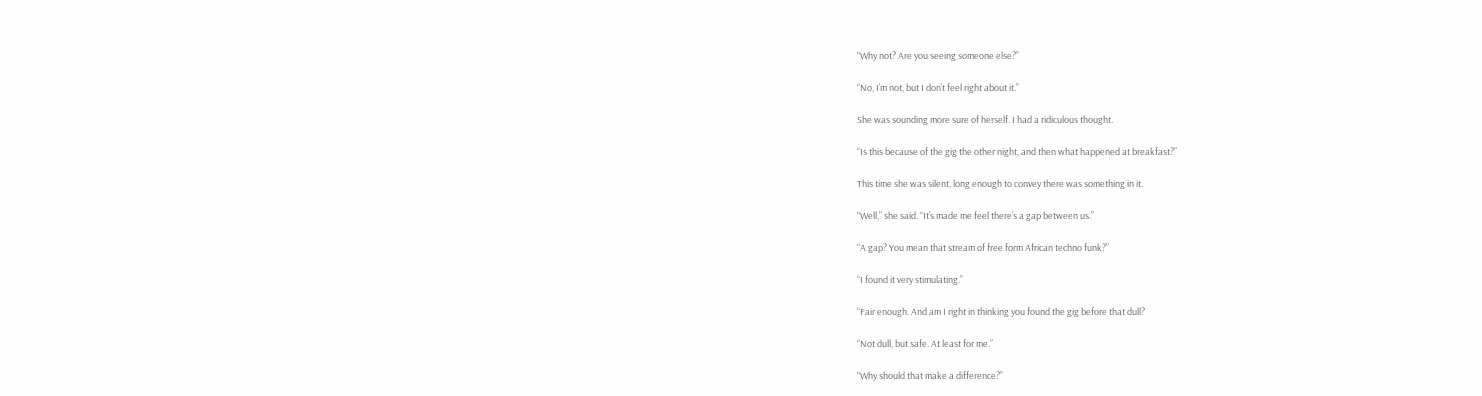“Why not? Are you seeing someone else?”

“No, I’m not, but I don’t feel right about it.”

She was sounding more sure of herself. I had a ridiculous thought.

“Is this because of the gig the other night, and then what happened at breakfast?”

This time she was silent, long enough to convey there was something in it.

“Well,” she said. “It’s made me feel there’s a gap between us.”

“A gap? You mean that stream of free form African techno funk?”

“I found it very stimulating.”

“Fair enough. And am I right in thinking you found the gig before that dull?

“Not dull, but safe. At least for me.”

“Why should that make a difference?”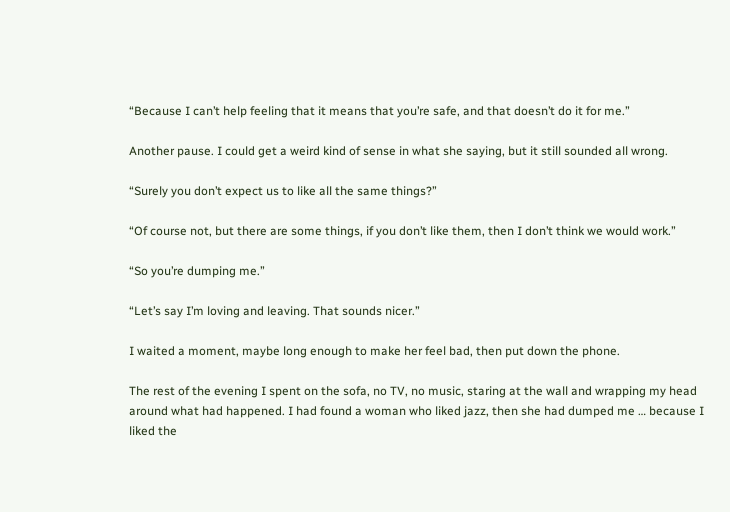“Because I can’t help feeling that it means that you’re safe, and that doesn’t do it for me.”

Another pause. I could get a weird kind of sense in what she saying, but it still sounded all wrong.

“Surely you don’t expect us to like all the same things?”

“Of course not, but there are some things, if you don’t like them, then I don’t think we would work.”

“So you’re dumping me.”

“Let’s say I’m loving and leaving. That sounds nicer.”

I waited a moment, maybe long enough to make her feel bad, then put down the phone.

The rest of the evening I spent on the sofa, no TV, no music, staring at the wall and wrapping my head around what had happened. I had found a woman who liked jazz, then she had dumped me … because I liked the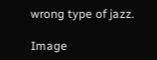wrong type of jazz.

Image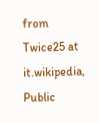from Twice25 at it.wikipedia, Public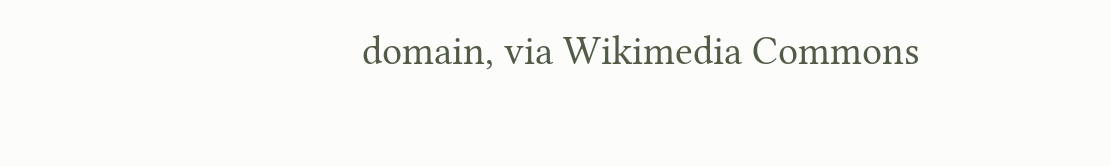domain, via Wikimedia Commons